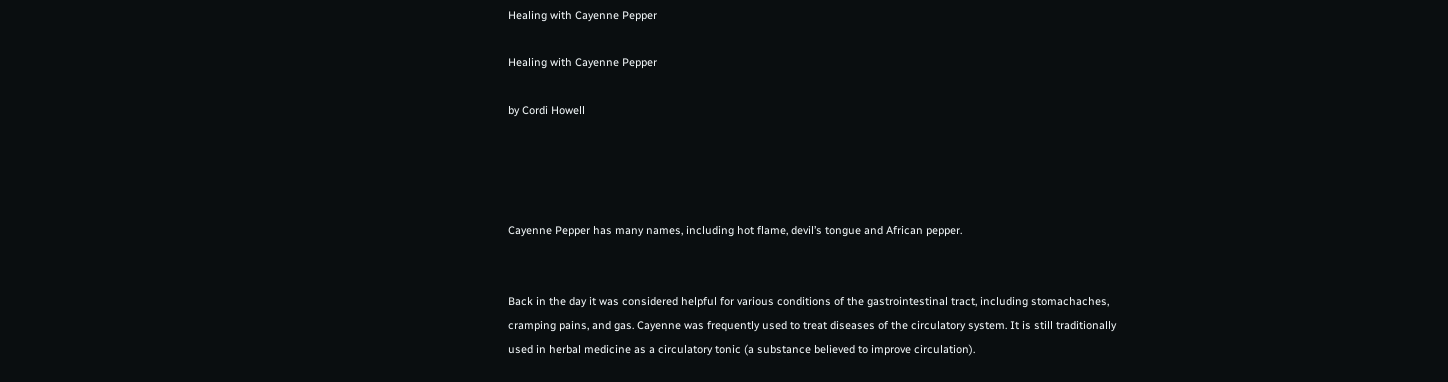Healing with Cayenne Pepper

Healing with Cayenne Pepper

by Cordi Howell




Cayenne Pepper has many names, including hot flame, devil’s tongue and African pepper.


Back in the day it was considered helpful for various conditions of the gastrointestinal tract, including stomachaches, cramping pains, and gas. Cayenne was frequently used to treat diseases of the circulatory system. It is still traditionally used in herbal medicine as a circulatory tonic (a substance believed to improve circulation).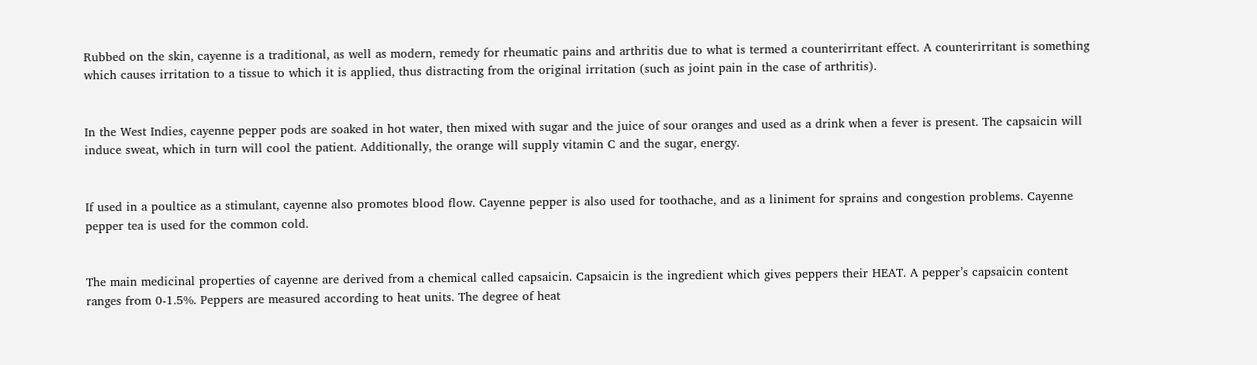Rubbed on the skin, cayenne is a traditional, as well as modern, remedy for rheumatic pains and arthritis due to what is termed a counterirritant effect. A counterirritant is something which causes irritation to a tissue to which it is applied, thus distracting from the original irritation (such as joint pain in the case of arthritis).


In the West Indies, cayenne pepper pods are soaked in hot water, then mixed with sugar and the juice of sour oranges and used as a drink when a fever is present. The capsaicin will induce sweat, which in turn will cool the patient. Additionally, the orange will supply vitamin C and the sugar, energy.


If used in a poultice as a stimulant, cayenne also promotes blood flow. Cayenne pepper is also used for toothache, and as a liniment for sprains and congestion problems. Cayenne pepper tea is used for the common cold.


The main medicinal properties of cayenne are derived from a chemical called capsaicin. Capsaicin is the ingredient which gives peppers their HEAT. A pepper’s capsaicin content ranges from 0-1.5%. Peppers are measured according to heat units. The degree of heat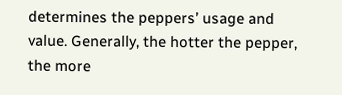determines the peppers’ usage and value. Generally, the hotter the pepper, the more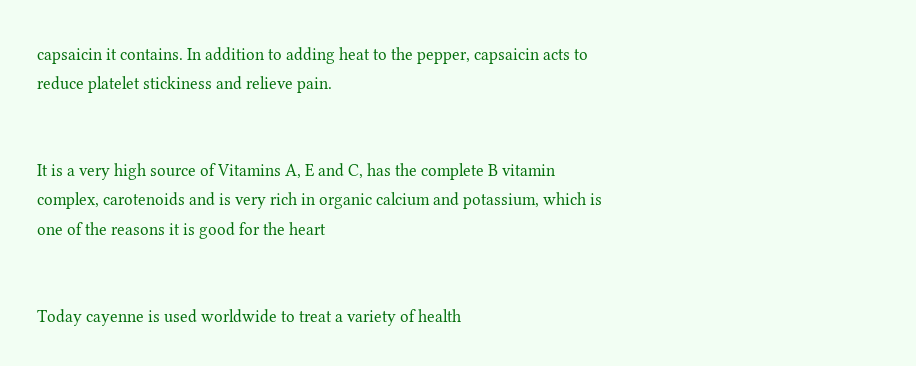capsaicin it contains. In addition to adding heat to the pepper, capsaicin acts to reduce platelet stickiness and relieve pain.


It is a very high source of Vitamins A, E and C, has the complete B vitamin complex, carotenoids and is very rich in organic calcium and potassium, which is one of the reasons it is good for the heart


Today cayenne is used worldwide to treat a variety of health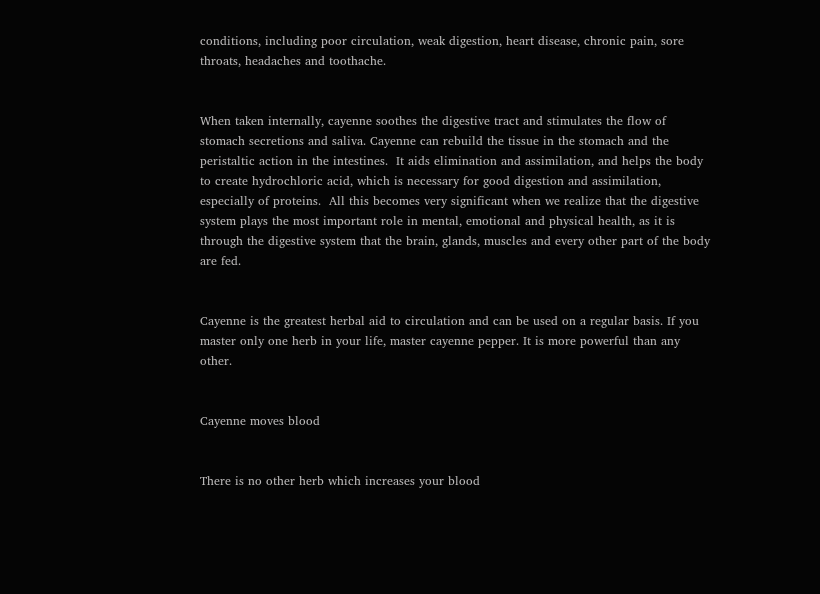conditions, including poor circulation, weak digestion, heart disease, chronic pain, sore throats, headaches and toothache.


When taken internally, cayenne soothes the digestive tract and stimulates the flow of stomach secretions and saliva. Cayenne can rebuild the tissue in the stomach and the peristaltic action in the intestines.  It aids elimination and assimilation, and helps the body to create hydrochloric acid, which is necessary for good digestion and assimilation, especially of proteins.  All this becomes very significant when we realize that the digestive system plays the most important role in mental, emotional and physical health, as it is through the digestive system that the brain, glands, muscles and every other part of the body are fed.


Cayenne is the greatest herbal aid to circulation and can be used on a regular basis. If you master only one herb in your life, master cayenne pepper. It is more powerful than any other.


Cayenne moves blood


There is no other herb which increases your blood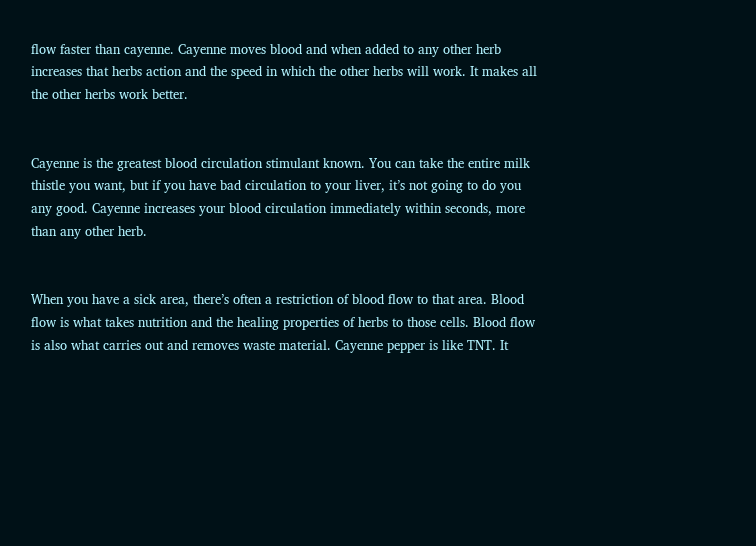flow faster than cayenne. Cayenne moves blood and when added to any other herb increases that herbs action and the speed in which the other herbs will work. It makes all the other herbs work better.


Cayenne is the greatest blood circulation stimulant known. You can take the entire milk thistle you want, but if you have bad circulation to your liver, it’s not going to do you any good. Cayenne increases your blood circulation immediately within seconds, more than any other herb.


When you have a sick area, there’s often a restriction of blood flow to that area. Blood flow is what takes nutrition and the healing properties of herbs to those cells. Blood flow is also what carries out and removes waste material. Cayenne pepper is like TNT. It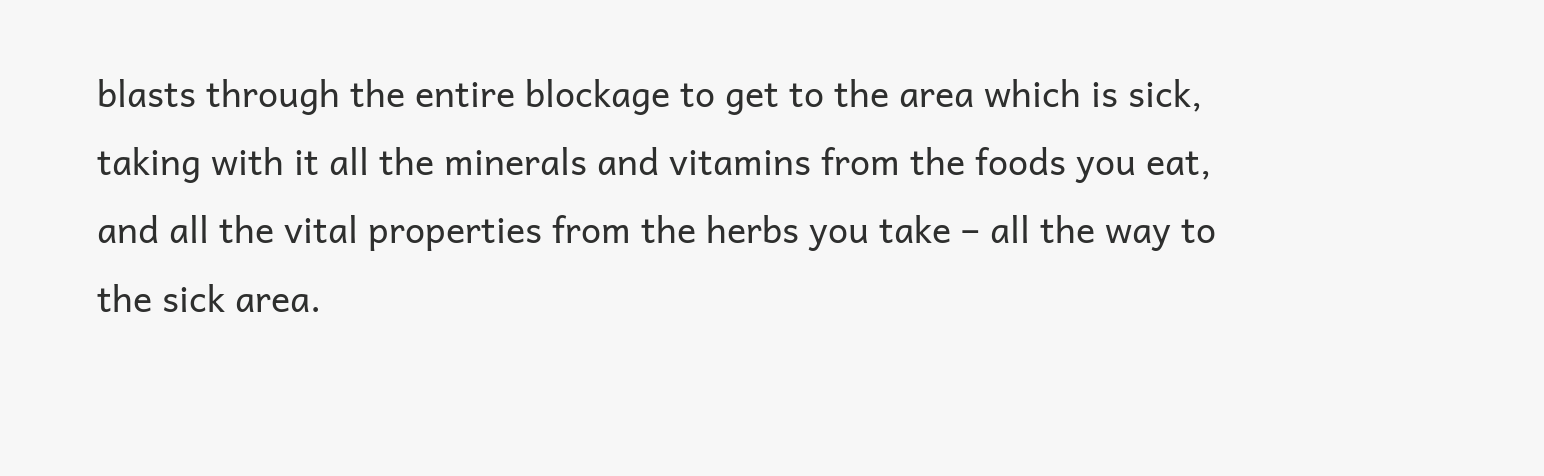blasts through the entire blockage to get to the area which is sick, taking with it all the minerals and vitamins from the foods you eat, and all the vital properties from the herbs you take – all the way to the sick area.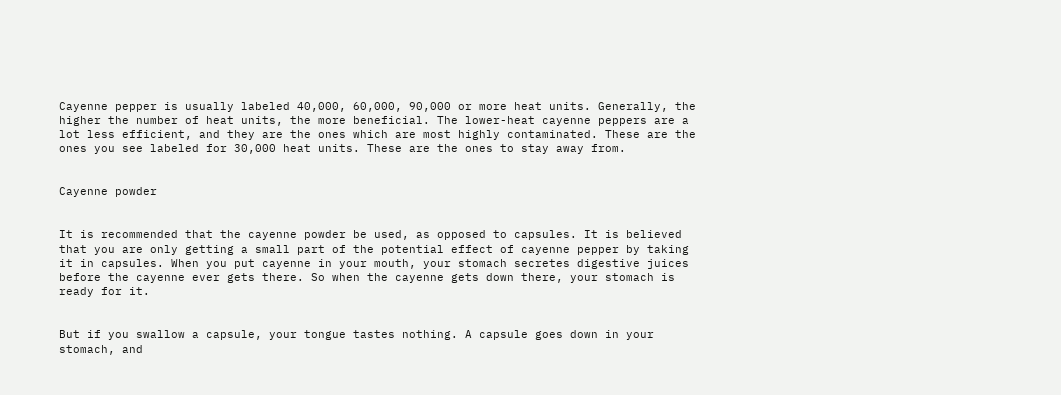Cayenne pepper is usually labeled 40,000, 60,000, 90,000 or more heat units. Generally, the higher the number of heat units, the more beneficial. The lower-heat cayenne peppers are a lot less efficient, and they are the ones which are most highly contaminated. These are the ones you see labeled for 30,000 heat units. These are the ones to stay away from.


Cayenne powder


It is recommended that the cayenne powder be used, as opposed to capsules. It is believed that you are only getting a small part of the potential effect of cayenne pepper by taking it in capsules. When you put cayenne in your mouth, your stomach secretes digestive juices before the cayenne ever gets there. So when the cayenne gets down there, your stomach is ready for it.


But if you swallow a capsule, your tongue tastes nothing. A capsule goes down in your stomach, and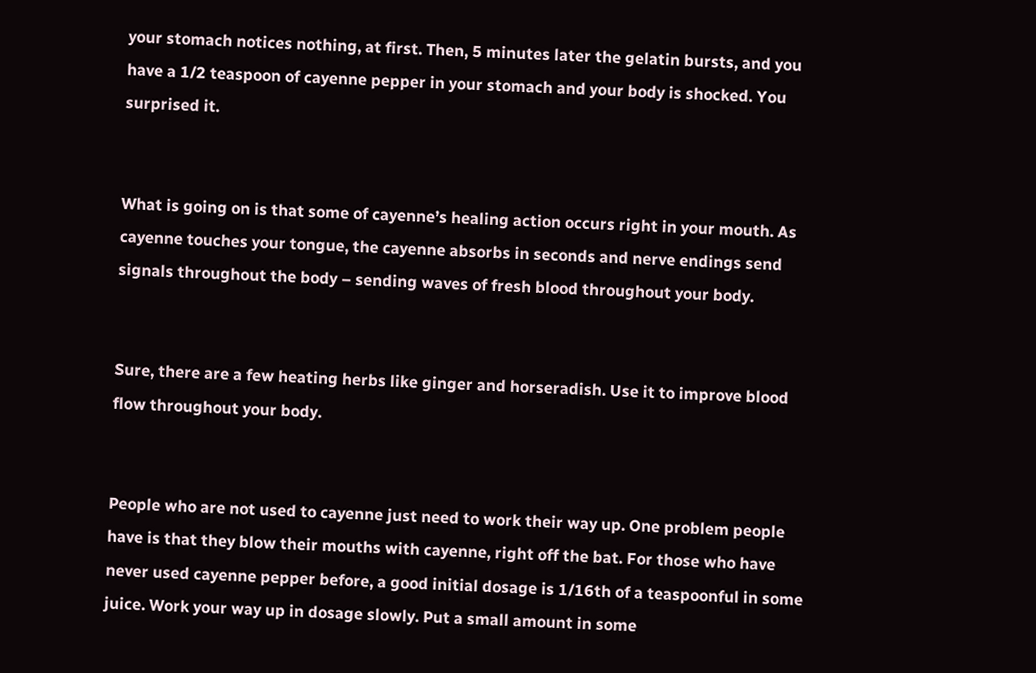your stomach notices nothing, at first. Then, 5 minutes later the gelatin bursts, and you have a 1/2 teaspoon of cayenne pepper in your stomach and your body is shocked. You surprised it.


What is going on is that some of cayenne’s healing action occurs right in your mouth. As cayenne touches your tongue, the cayenne absorbs in seconds and nerve endings send signals throughout the body – sending waves of fresh blood throughout your body.


Sure, there are a few heating herbs like ginger and horseradish. Use it to improve blood flow throughout your body.


People who are not used to cayenne just need to work their way up. One problem people have is that they blow their mouths with cayenne, right off the bat. For those who have never used cayenne pepper before, a good initial dosage is 1/16th of a teaspoonful in some juice. Work your way up in dosage slowly. Put a small amount in some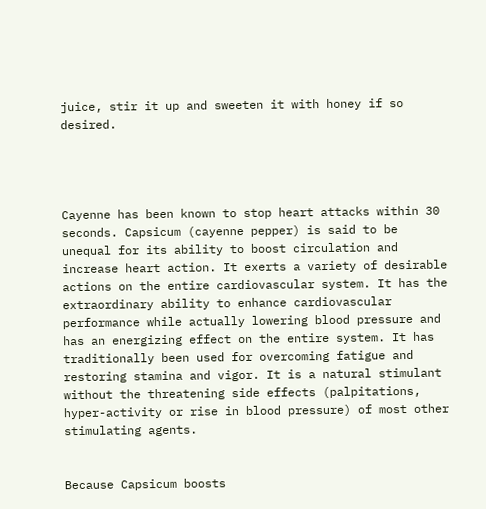juice, stir it up and sweeten it with honey if so desired.




Cayenne has been known to stop heart attacks within 30 seconds. Capsicum (cayenne pepper) is said to be unequal for its ability to boost circulation and increase heart action. It exerts a variety of desirable actions on the entire cardiovascular system. It has the extraordinary ability to enhance cardiovascular performance while actually lowering blood pressure and has an energizing effect on the entire system. It has traditionally been used for overcoming fatigue and restoring stamina and vigor. It is a natural stimulant without the threatening side effects (palpitations, hyper-activity or rise in blood pressure) of most other stimulating agents.


Because Capsicum boosts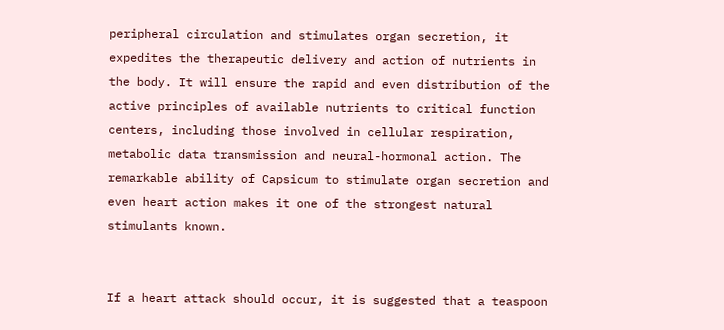peripheral circulation and stimulates organ secretion, it expedites the therapeutic delivery and action of nutrients in the body. It will ensure the rapid and even distribution of the active principles of available nutrients to critical function centers, including those involved in cellular respiration, metabolic data transmission and neural-hormonal action. The remarkable ability of Capsicum to stimulate organ secretion and even heart action makes it one of the strongest natural stimulants known.


If a heart attack should occur, it is suggested that a teaspoon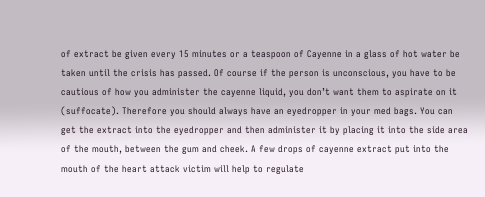of extract be given every 15 minutes or a teaspoon of Cayenne in a glass of hot water be taken until the crisis has passed. Of course if the person is unconscious, you have to be cautious of how you administer the cayenne liquid, you don’t want them to aspirate on it (suffocate). Therefore you should always have an eyedropper in your med bags. You can get the extract into the eyedropper and then administer it by placing it into the side area of the mouth, between the gum and cheek. A few drops of cayenne extract put into the mouth of the heart attack victim will help to regulate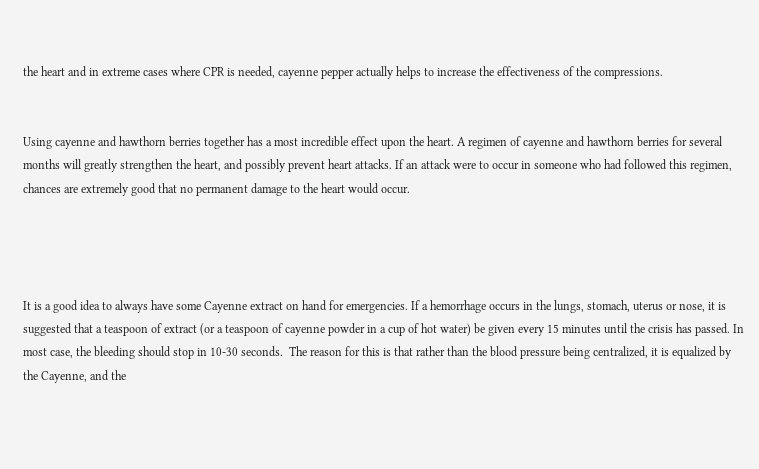the heart and in extreme cases where CPR is needed, cayenne pepper actually helps to increase the effectiveness of the compressions.


Using cayenne and hawthorn berries together has a most incredible effect upon the heart. A regimen of cayenne and hawthorn berries for several months will greatly strengthen the heart, and possibly prevent heart attacks. If an attack were to occur in someone who had followed this regimen, chances are extremely good that no permanent damage to the heart would occur.




It is a good idea to always have some Cayenne extract on hand for emergencies. If a hemorrhage occurs in the lungs, stomach, uterus or nose, it is suggested that a teaspoon of extract (or a teaspoon of cayenne powder in a cup of hot water) be given every 15 minutes until the crisis has passed. In most case, the bleeding should stop in 10-30 seconds.  The reason for this is that rather than the blood pressure being centralized, it is equalized by the Cayenne, and the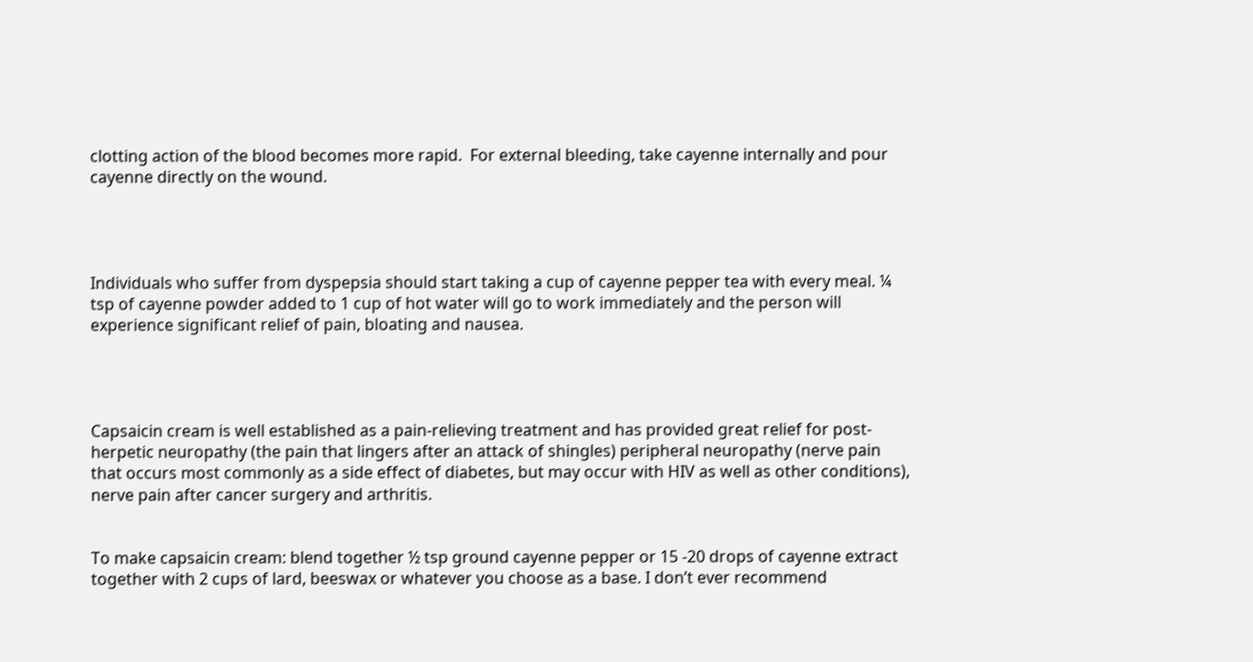clotting action of the blood becomes more rapid.  For external bleeding, take cayenne internally and pour cayenne directly on the wound.




Individuals who suffer from dyspepsia should start taking a cup of cayenne pepper tea with every meal. ¼ tsp of cayenne powder added to 1 cup of hot water will go to work immediately and the person will experience significant relief of pain, bloating and nausea.




Capsaicin cream is well established as a pain-relieving treatment and has provided great relief for post-herpetic neuropathy (the pain that lingers after an attack of shingles) peripheral neuropathy (nerve pain that occurs most commonly as a side effect of diabetes, but may occur with HIV as well as other conditions), nerve pain after cancer surgery and arthritis.


To make capsaicin cream: blend together ½ tsp ground cayenne pepper or 15 -20 drops of cayenne extract together with 2 cups of lard, beeswax or whatever you choose as a base. I don’t ever recommend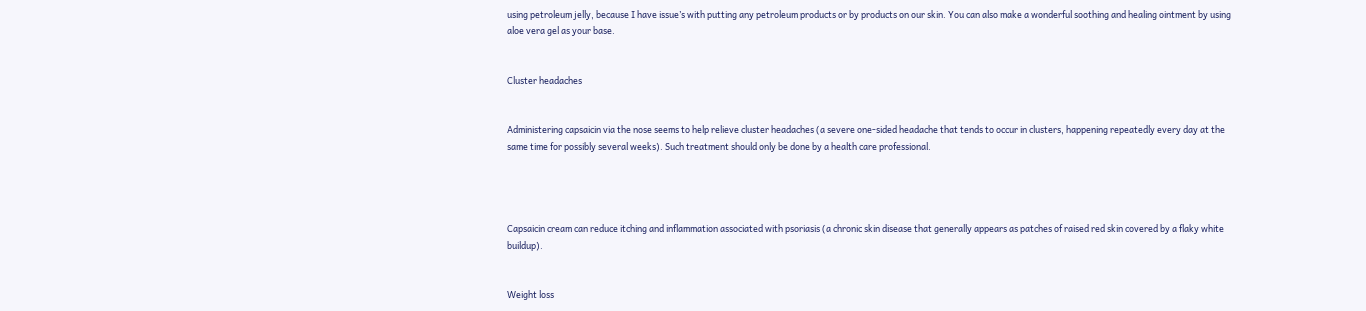using petroleum jelly, because I have issue’s with putting any petroleum products or by products on our skin. You can also make a wonderful soothing and healing ointment by using aloe vera gel as your base.


Cluster headaches


Administering capsaicin via the nose seems to help relieve cluster headaches (a severe one-sided headache that tends to occur in clusters, happening repeatedly every day at the same time for possibly several weeks). Such treatment should only be done by a health care professional.




Capsaicin cream can reduce itching and inflammation associated with psoriasis (a chronic skin disease that generally appears as patches of raised red skin covered by a flaky white buildup).


Weight loss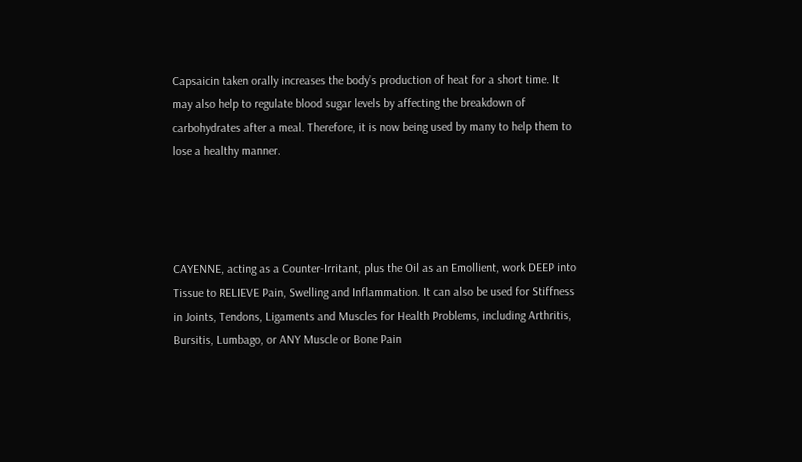Capsaicin taken orally increases the body’s production of heat for a short time. It may also help to regulate blood sugar levels by affecting the breakdown of carbohydrates after a meal. Therefore, it is now being used by many to help them to lose a healthy manner.




CAYENNE, acting as a Counter-Irritant, plus the Oil as an Emollient, work DEEP into Tissue to RELIEVE Pain, Swelling and Inflammation. It can also be used for Stiffness in Joints, Tendons, Ligaments and Muscles for Health Problems, including Arthritis, Bursitis, Lumbago, or ANY Muscle or Bone Pain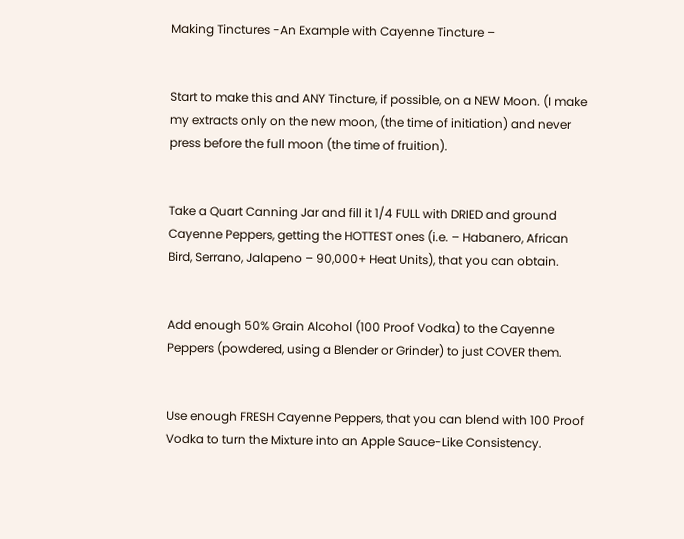Making Tinctures -An Example with Cayenne Tincture –


Start to make this and ANY Tincture, if possible, on a NEW Moon. (I make my extracts only on the new moon, (the time of initiation) and never press before the full moon (the time of fruition).


Take a Quart Canning Jar and fill it 1/4 FULL with DRIED and ground Cayenne Peppers, getting the HOTTEST ones (i.e. – Habanero, African Bird, Serrano, Jalapeno – 90,000+ Heat Units), that you can obtain.


Add enough 50% Grain Alcohol (100 Proof Vodka) to the Cayenne Peppers (powdered, using a Blender or Grinder) to just COVER them.


Use enough FRESH Cayenne Peppers, that you can blend with 100 Proof Vodka to turn the Mixture into an Apple Sauce-Like Consistency.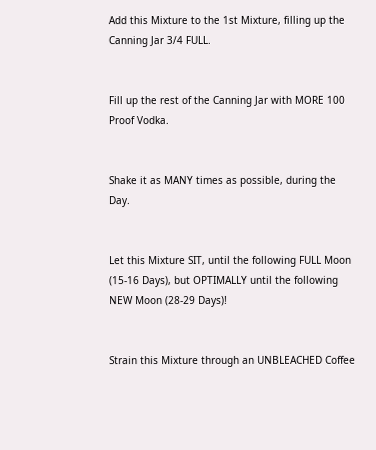Add this Mixture to the 1st Mixture, filling up the Canning Jar 3/4 FULL.


Fill up the rest of the Canning Jar with MORE 100 Proof Vodka.


Shake it as MANY times as possible, during the Day.


Let this Mixture SIT, until the following FULL Moon (15-16 Days), but OPTIMALLY until the following NEW Moon (28-29 Days)!


Strain this Mixture through an UNBLEACHED Coffee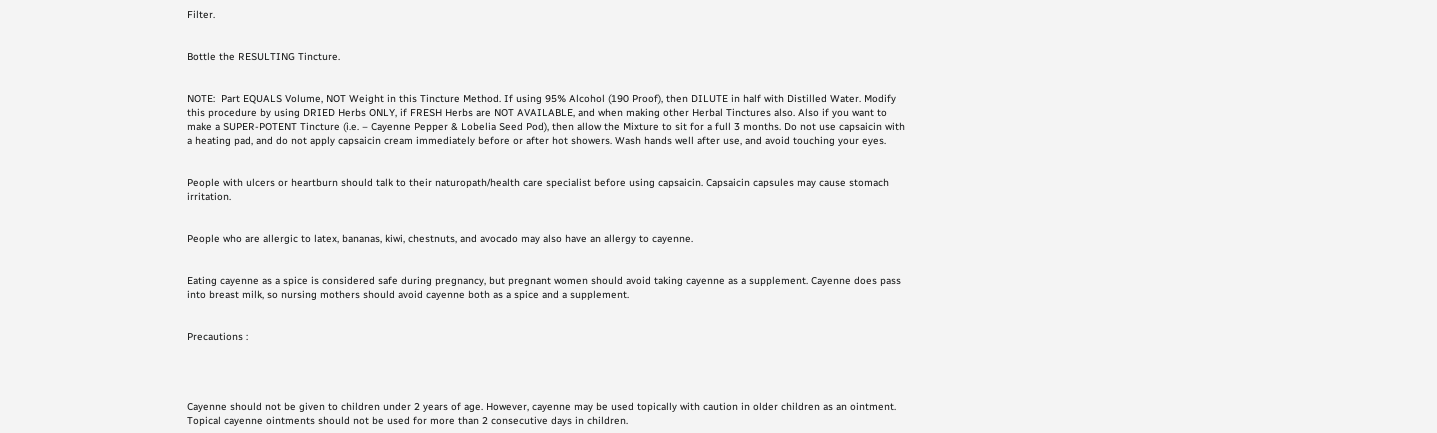Filter.


Bottle the RESULTING Tincture.


NOTE:  Part EQUALS Volume, NOT Weight in this Tincture Method. If using 95% Alcohol (190 Proof), then DILUTE in half with Distilled Water. Modify this procedure by using DRIED Herbs ONLY, if FRESH Herbs are NOT AVAILABLE, and when making other Herbal Tinctures also. Also if you want to make a SUPER-POTENT Tincture (i.e. – Cayenne Pepper & Lobelia Seed Pod), then allow the Mixture to sit for a full 3 months. Do not use capsaicin with a heating pad, and do not apply capsaicin cream immediately before or after hot showers. Wash hands well after use, and avoid touching your eyes.


People with ulcers or heartburn should talk to their naturopath/health care specialist before using capsaicin. Capsaicin capsules may cause stomach irritation.


People who are allergic to latex, bananas, kiwi, chestnuts, and avocado may also have an allergy to cayenne.


Eating cayenne as a spice is considered safe during pregnancy, but pregnant women should avoid taking cayenne as a supplement. Cayenne does pass into breast milk, so nursing mothers should avoid cayenne both as a spice and a supplement.


Precautions :




Cayenne should not be given to children under 2 years of age. However, cayenne may be used topically with caution in older children as an ointment. Topical cayenne ointments should not be used for more than 2 consecutive days in children.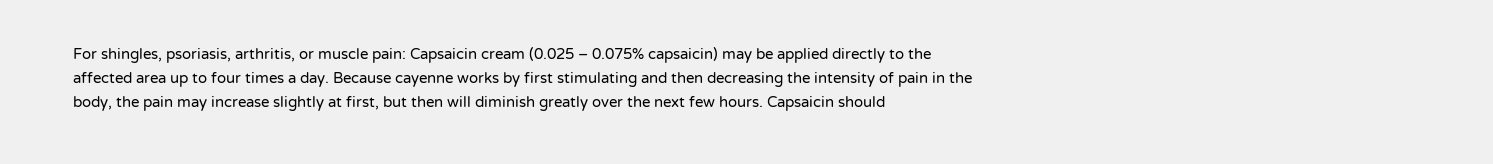For shingles, psoriasis, arthritis, or muscle pain: Capsaicin cream (0.025 – 0.075% capsaicin) may be applied directly to the affected area up to four times a day. Because cayenne works by first stimulating and then decreasing the intensity of pain in the body, the pain may increase slightly at first, but then will diminish greatly over the next few hours. Capsaicin should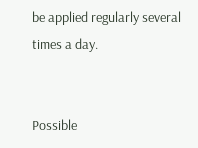be applied regularly several times a day.


Possible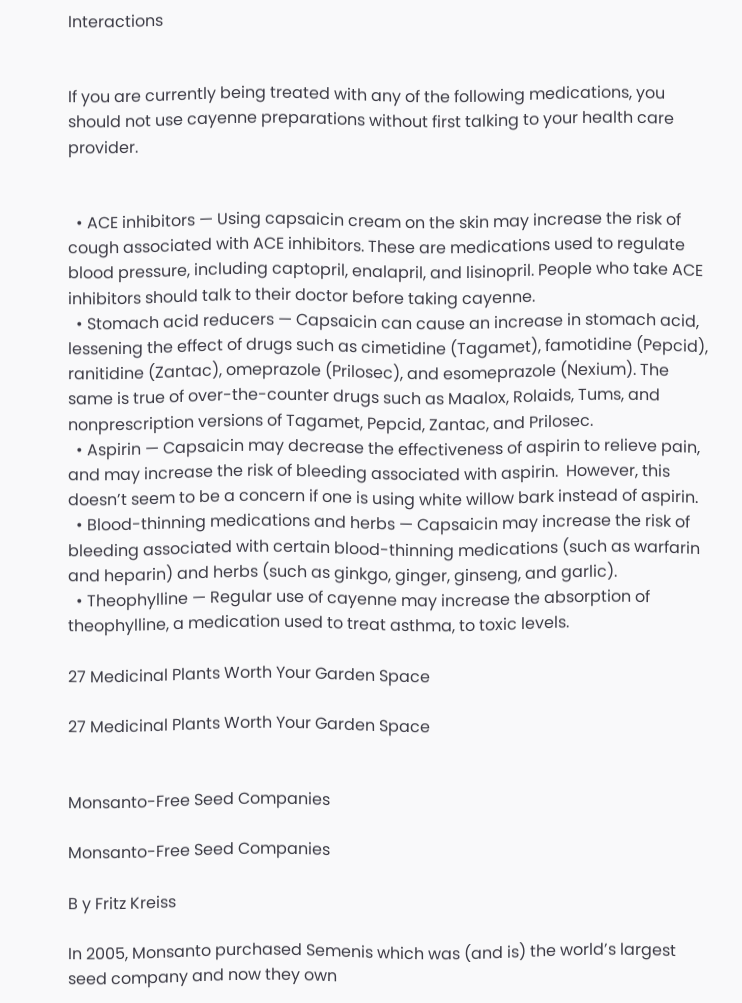Interactions


If you are currently being treated with any of the following medications, you should not use cayenne preparations without first talking to your health care provider.


  • ACE inhibitors — Using capsaicin cream on the skin may increase the risk of cough associated with ACE inhibitors. These are medications used to regulate blood pressure, including captopril, enalapril, and lisinopril. People who take ACE inhibitors should talk to their doctor before taking cayenne.
  • Stomach acid reducers — Capsaicin can cause an increase in stomach acid, lessening the effect of drugs such as cimetidine (Tagamet), famotidine (Pepcid), ranitidine (Zantac), omeprazole (Prilosec), and esomeprazole (Nexium). The same is true of over-the-counter drugs such as Maalox, Rolaids, Tums, and nonprescription versions of Tagamet, Pepcid, Zantac, and Prilosec.
  • Aspirin — Capsaicin may decrease the effectiveness of aspirin to relieve pain, and may increase the risk of bleeding associated with aspirin.  However, this doesn’t seem to be a concern if one is using white willow bark instead of aspirin.
  • Blood-thinning medications and herbs — Capsaicin may increase the risk of bleeding associated with certain blood-thinning medications (such as warfarin and heparin) and herbs (such as ginkgo, ginger, ginseng, and garlic).
  • Theophylline — Regular use of cayenne may increase the absorption of theophylline, a medication used to treat asthma, to toxic levels.

27 Medicinal Plants Worth Your Garden Space

27 Medicinal Plants Worth Your Garden Space


Monsanto-Free Seed Companies

Monsanto-Free Seed Companies

B y Fritz Kreiss

In 2005, Monsanto purchased Semenis which was (and is) the world’s largest seed company and now they own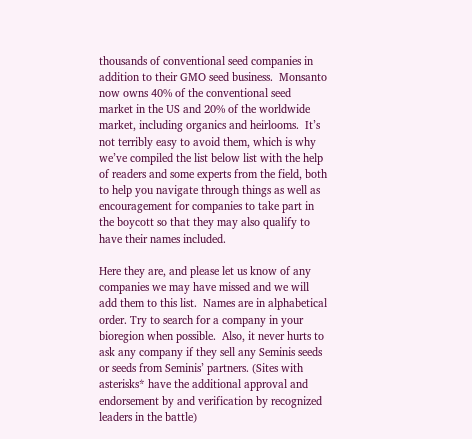thousands of conventional seed companies in addition to their GMO seed business.  Monsanto now owns 40% of the conventional seed market in the US and 20% of the worldwide market, including organics and heirlooms.  It’s not terribly easy to avoid them, which is why we’ve compiled the list below list with the help of readers and some experts from the field, both to help you navigate through things as well as encouragement for companies to take part in the boycott so that they may also qualify to have their names included.

Here they are, and please let us know of any companies we may have missed and we will add them to this list.  Names are in alphabetical order. Try to search for a company in your bioregion when possible.  Also, it never hurts to ask any company if they sell any Seminis seeds or seeds from Seminis’ partners. (Sites with asterisks* have the additional approval and endorsement by and verification by recognized leaders in the battle)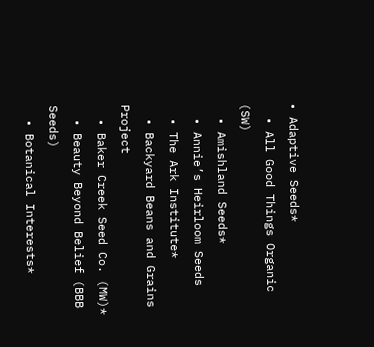• Adaptive Seeds*
  • All Good Things Organic (SW)
  • Amishland Seeds*
  • Annie’s Heirloom Seeds
  • The Ark Institute*
  • Backyard Beans and Grains Project
  • Baker Creek Seed Co. (MW)*
  • Beauty Beyond Belief (BBB Seeds)
  • Botanical Interests*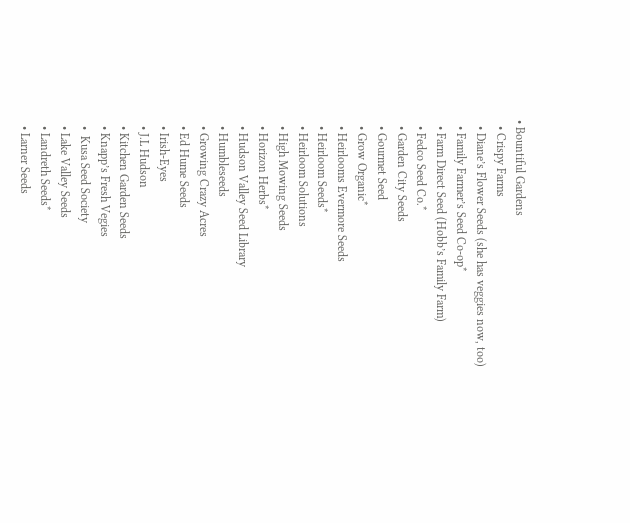• Bountiful Gardens
  • Crispy Farms
  • Diane’s Flower Seeds (she has veggies now, too)
  • Family Farmer’s Seed Co-op*
  • Farm Direct Seed (Hobb’s Family Farm)
  • Fedco Seed Co.*
  • Garden City Seeds
  • Gourmet Seed
  • Grow Organic*
  • Heirlooms Evermore Seeds
  • Heirloom Seeds*
  • Heirloom Solutions
  • High Mowing Seeds
  • Horizon Herbs*
  • Hudson Valley Seed Library
  • Humbleseeds
  • Growing Crazy Acres
  • Ed Hume Seeds
  • Irish-Eyes
  • J.L Hudson
  • Kitchen Garden Seeds
  • Knapp’s Fresh Vegies
  •  Kusa Seed Society
  • Lake Valley Seeds
  • Landreth Seeds*
  • Larner Seeds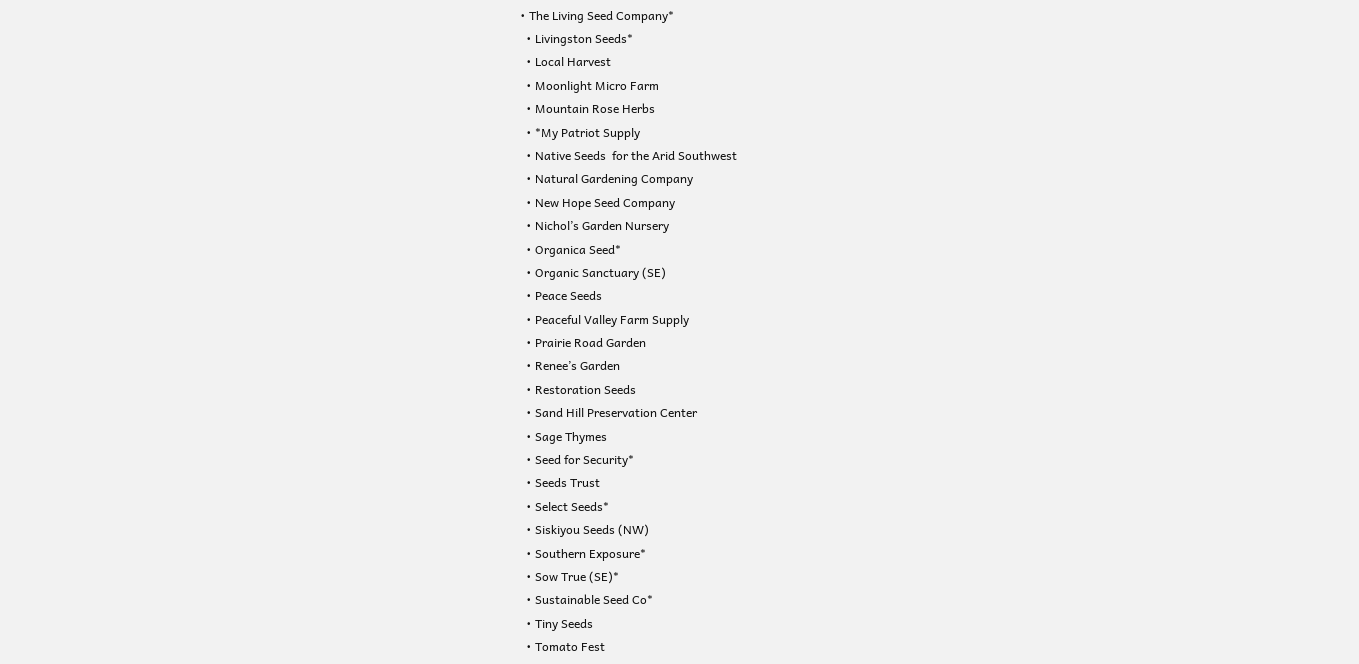• The Living Seed Company*
  • Livingston Seeds*
  • Local Harvest
  • Moonlight Micro Farm
  • Mountain Rose Herbs
  • *My Patriot Supply
  • Native Seeds  for the Arid Southwest
  • Natural Gardening Company
  • New Hope Seed Company
  • Nichol’s Garden Nursery
  • Organica Seed*
  • Organic Sanctuary (SE)
  • Peace Seeds
  • Peaceful Valley Farm Supply
  • Prairie Road Garden
  • Renee’s Garden
  • Restoration Seeds
  • Sand Hill Preservation Center
  • Sage Thymes
  • Seed for Security*
  • Seeds Trust
  • Select Seeds*
  • Siskiyou Seeds (NW)
  • Southern Exposure*
  • Sow True (SE)*
  • Sustainable Seed Co*
  • Tiny Seeds
  • Tomato Fest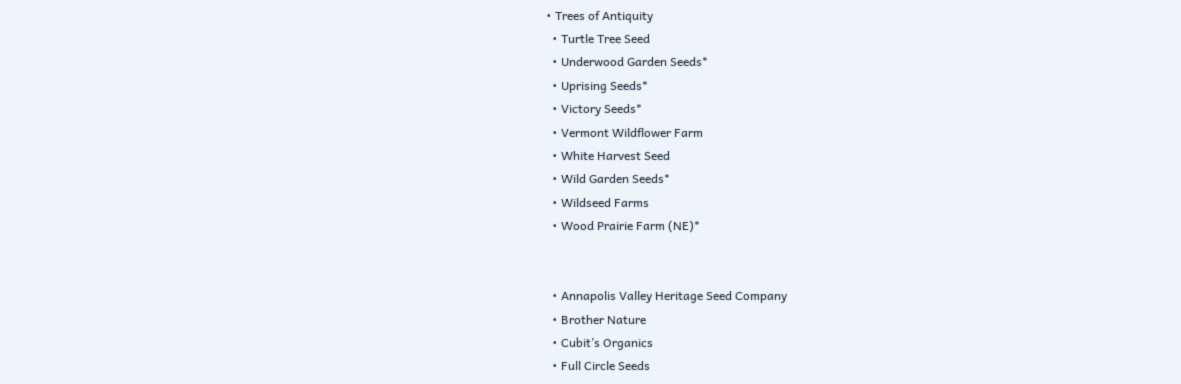• Trees of Antiquity
  • Turtle Tree Seed
  • Underwood Garden Seeds*
  • Uprising Seeds*
  • Victory Seeds*
  • Vermont Wildflower Farm
  • White Harvest Seed
  • Wild Garden Seeds*
  • Wildseed Farms
  • Wood Prairie Farm (NE)*


  • Annapolis Valley Heritage Seed Company
  • Brother Nature
  • Cubit’s Organics
  • Full Circle Seeds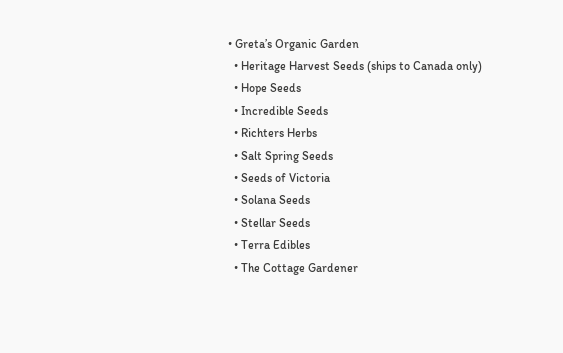• Greta’s Organic Garden
  • Heritage Harvest Seeds (ships to Canada only)
  • Hope Seeds
  • Incredible Seeds
  • Richters Herbs
  • Salt Spring Seeds
  • Seeds of Victoria
  • Solana Seeds
  • Stellar Seeds
  • Terra Edibles
  • The Cottage Gardener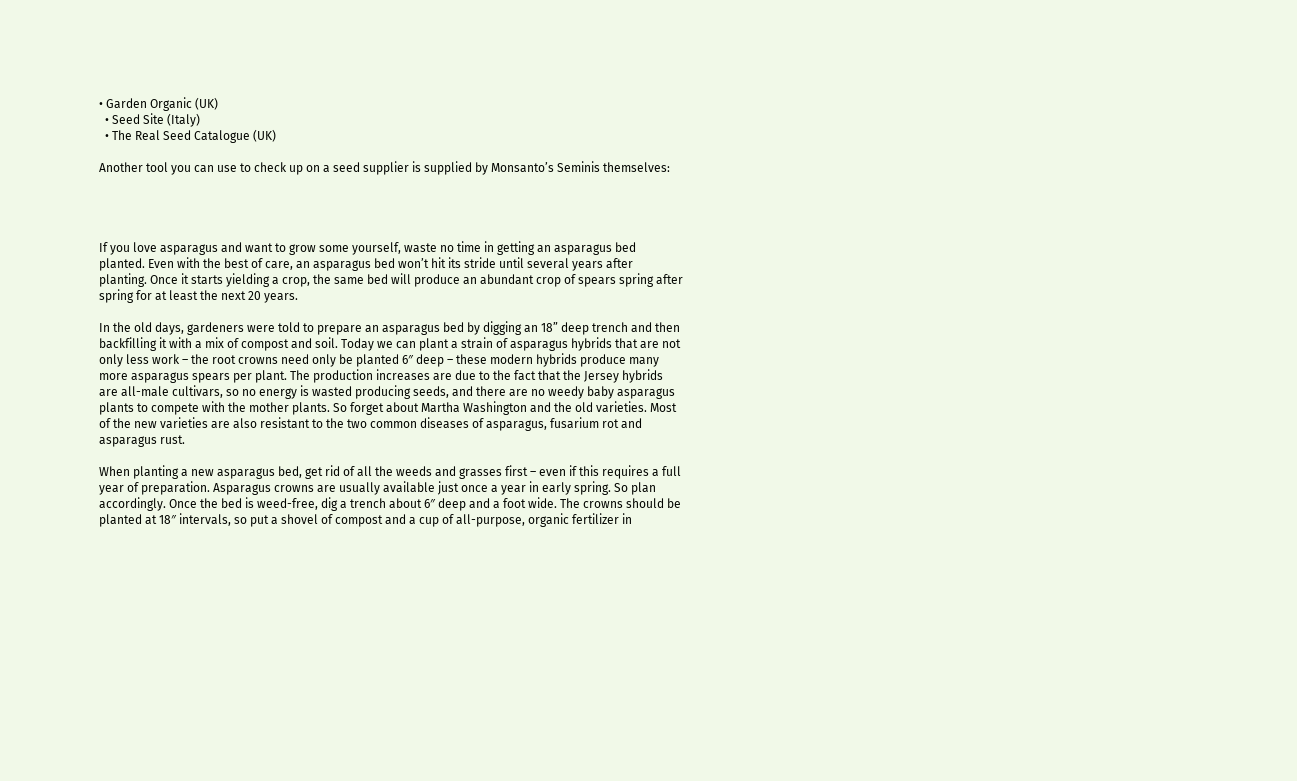• Garden Organic (UK)
  • Seed Site (Italy)
  • The Real Seed Catalogue (UK)

Another tool you can use to check up on a seed supplier is supplied by Monsanto’s Seminis themselves:




If you love asparagus and want to grow some yourself, waste no time in getting an asparagus bed planted. Even with the best of care, an asparagus bed won’t hit its stride until several years after planting. Once it starts yielding a crop, the same bed will produce an abundant crop of spears spring after spring for at least the next 20 years.

In the old days, gardeners were told to prepare an asparagus bed by digging an 18” deep trench and then backfilling it with a mix of compost and soil. Today we can plant a strain of asparagus hybrids that are not only less work – the root crowns need only be planted 6″ deep – these modern hybrids produce many more asparagus spears per plant. The production increases are due to the fact that the Jersey hybrids are all-male cultivars, so no energy is wasted producing seeds, and there are no weedy baby asparagus plants to compete with the mother plants. So forget about Martha Washington and the old varieties. Most of the new varieties are also resistant to the two common diseases of asparagus, fusarium rot and asparagus rust.

When planting a new asparagus bed, get rid of all the weeds and grasses first – even if this requires a full year of preparation. Asparagus crowns are usually available just once a year in early spring. So plan accordingly. Once the bed is weed-free, dig a trench about 6″ deep and a foot wide. The crowns should be planted at 18″ intervals, so put a shovel of compost and a cup of all-purpose, organic fertilizer in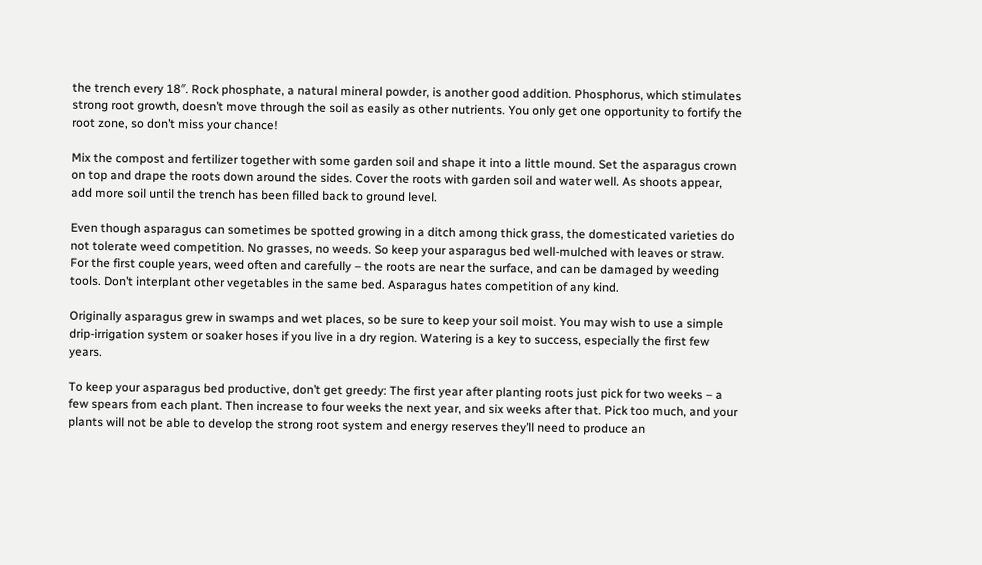the trench every 18″. Rock phosphate, a natural mineral powder, is another good addition. Phosphorus, which stimulates strong root growth, doesn’t move through the soil as easily as other nutrients. You only get one opportunity to fortify the root zone, so don’t miss your chance!

Mix the compost and fertilizer together with some garden soil and shape it into a little mound. Set the asparagus crown on top and drape the roots down around the sides. Cover the roots with garden soil and water well. As shoots appear, add more soil until the trench has been filled back to ground level.

Even though asparagus can sometimes be spotted growing in a ditch among thick grass, the domesticated varieties do not tolerate weed competition. No grasses, no weeds. So keep your asparagus bed well-mulched with leaves or straw. For the first couple years, weed often and carefully – the roots are near the surface, and can be damaged by weeding tools. Don’t interplant other vegetables in the same bed. Asparagus hates competition of any kind.

Originally asparagus grew in swamps and wet places, so be sure to keep your soil moist. You may wish to use a simple drip-irrigation system or soaker hoses if you live in a dry region. Watering is a key to success, especially the first few years.

To keep your asparagus bed productive, don’t get greedy: The first year after planting roots just pick for two weeks – a few spears from each plant. Then increase to four weeks the next year, and six weeks after that. Pick too much, and your plants will not be able to develop the strong root system and energy reserves they’ll need to produce an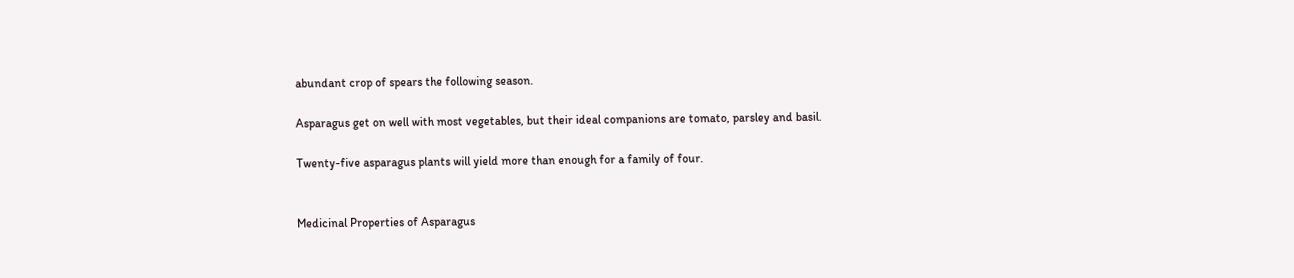abundant crop of spears the following season.

Asparagus get on well with most vegetables, but their ideal companions are tomato, parsley and basil.

Twenty-five asparagus plants will yield more than enough for a family of four.


Medicinal Properties of Asparagus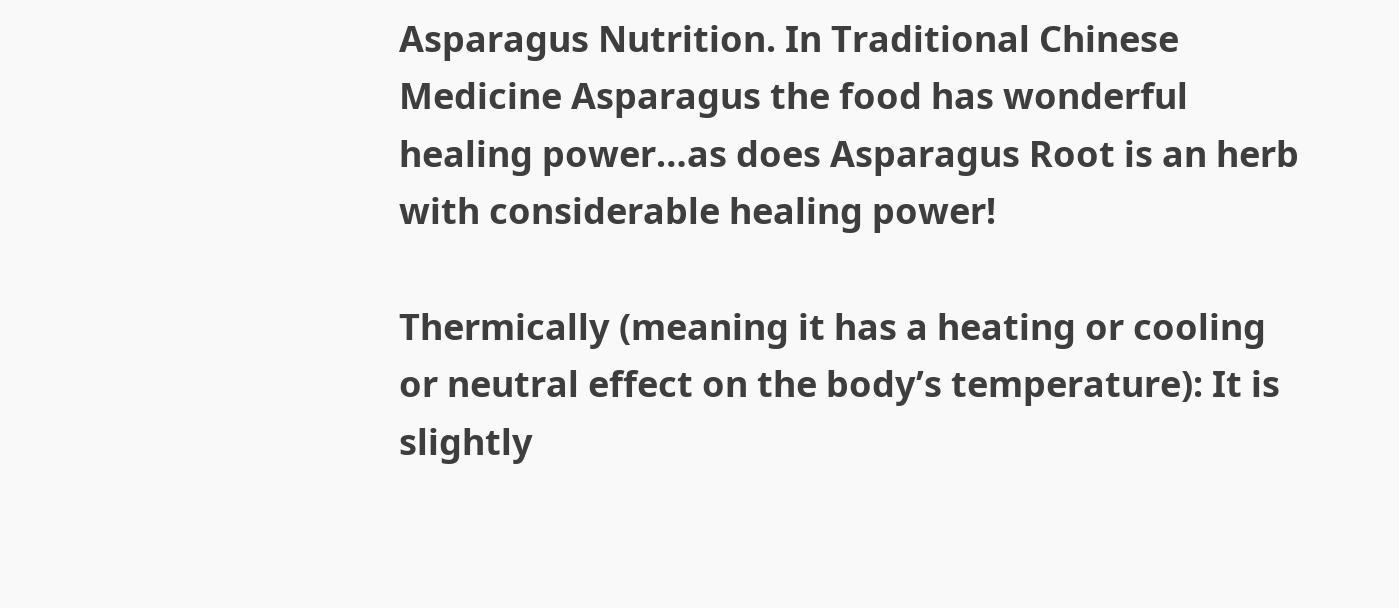Asparagus Nutrition. In Traditional Chinese Medicine Asparagus the food has wonderful healing power…as does Asparagus Root is an herb with considerable healing power!

Thermically (meaning it has a heating or cooling or neutral effect on the body’s temperature): It is slightly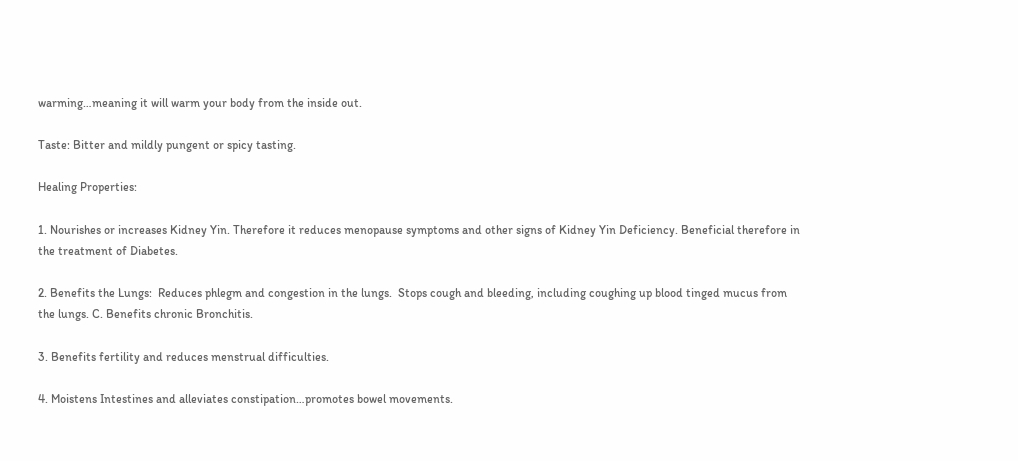warming…meaning it will warm your body from the inside out.

Taste: Bitter and mildly pungent or spicy tasting.

Healing Properties:

1. Nourishes or increases Kidney Yin. Therefore it reduces menopause symptoms and other signs of Kidney Yin Deficiency. Beneficial therefore in the treatment of Diabetes.

2. Benefits the Lungs:  Reduces phlegm and congestion in the lungs.  Stops cough and bleeding, including coughing up blood tinged mucus from the lungs. C. Benefits chronic Bronchitis.

3. Benefits fertility and reduces menstrual difficulties.

4. Moistens Intestines and alleviates constipation…promotes bowel movements.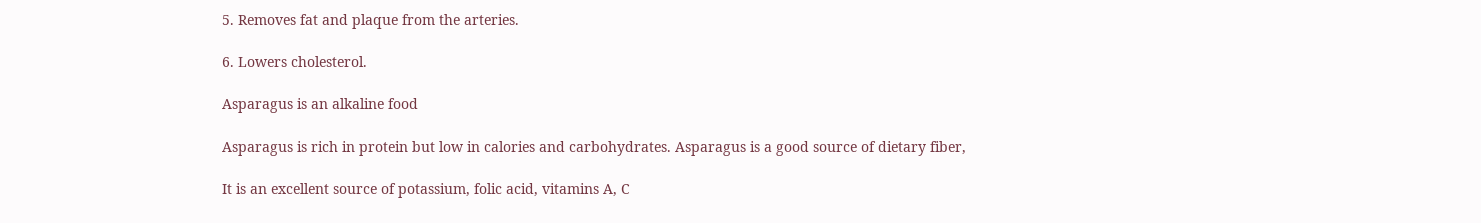5. Removes fat and plaque from the arteries.

6. Lowers cholesterol.

Asparagus is an alkaline food

Asparagus is rich in protein but low in calories and carbohydrates. Asparagus is a good source of dietary fiber,

It is an excellent source of potassium, folic acid, vitamins A, C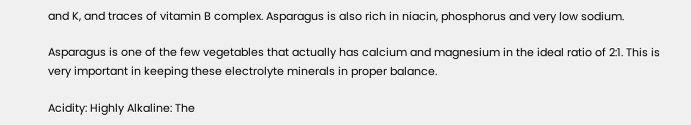and K, and traces of vitamin B complex. Asparagus is also rich in niacin, phosphorus and very low sodium.

Asparagus is one of the few vegetables that actually has calcium and magnesium in the ideal ratio of 2:1. This is very important in keeping these electrolyte minerals in proper balance.

Acidity: Highly Alkaline: The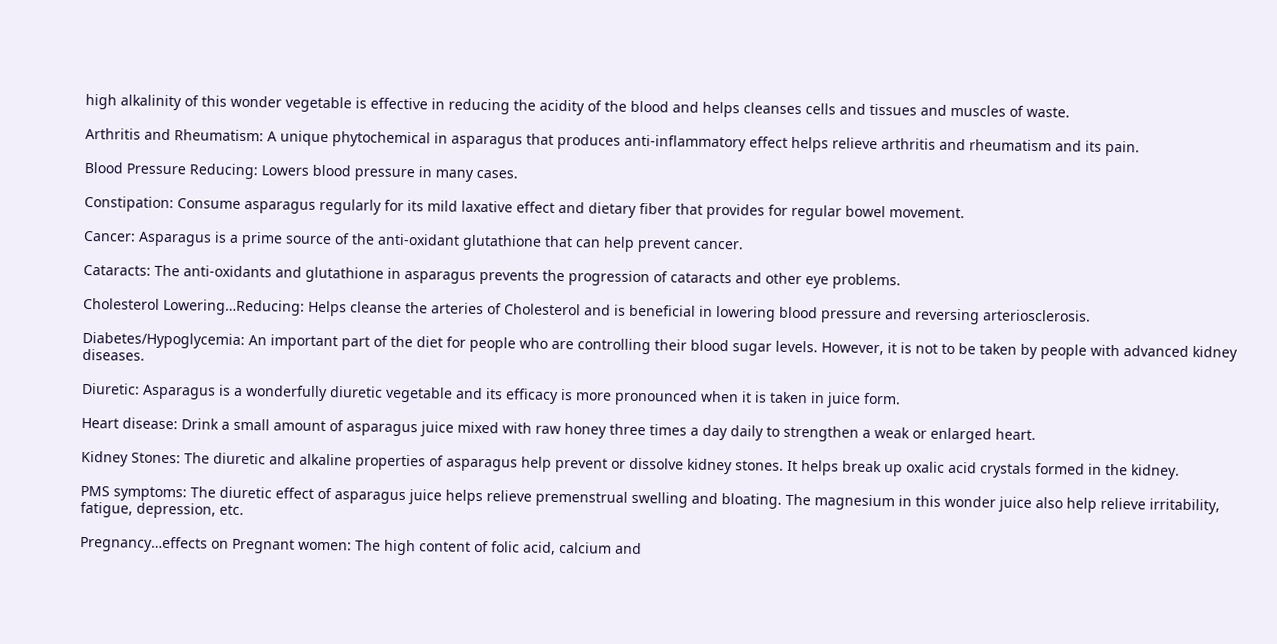high alkalinity of this wonder vegetable is effective in reducing the acidity of the blood and helps cleanses cells and tissues and muscles of waste.

Arthritis and Rheumatism: A unique phytochemical in asparagus that produces anti-inflammatory effect helps relieve arthritis and rheumatism and its pain.

Blood Pressure Reducing: Lowers blood pressure in many cases.

Constipation: Consume asparagus regularly for its mild laxative effect and dietary fiber that provides for regular bowel movement.

Cancer: Asparagus is a prime source of the anti-oxidant glutathione that can help prevent cancer.

Cataracts: The anti-oxidants and glutathione in asparagus prevents the progression of cataracts and other eye problems.

Cholesterol Lowering…Reducing: Helps cleanse the arteries of Cholesterol and is beneficial in lowering blood pressure and reversing arteriosclerosis.

Diabetes/Hypoglycemia: An important part of the diet for people who are controlling their blood sugar levels. However, it is not to be taken by people with advanced kidney diseases.

Diuretic: Asparagus is a wonderfully diuretic vegetable and its efficacy is more pronounced when it is taken in juice form.

Heart disease: Drink a small amount of asparagus juice mixed with raw honey three times a day daily to strengthen a weak or enlarged heart.

Kidney Stones: The diuretic and alkaline properties of asparagus help prevent or dissolve kidney stones. It helps break up oxalic acid crystals formed in the kidney.

PMS symptoms: The diuretic effect of asparagus juice helps relieve premenstrual swelling and bloating. The magnesium in this wonder juice also help relieve irritability, fatigue, depression, etc.

Pregnancy…effects on Pregnant women: The high content of folic acid, calcium and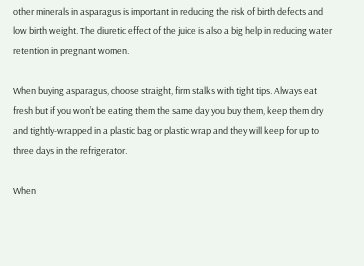other minerals in asparagus is important in reducing the risk of birth defects and low birth weight. The diuretic effect of the juice is also a big help in reducing water retention in pregnant women.

When buying asparagus, choose straight, firm stalks with tight tips. Always eat fresh but if you won’t be eating them the same day you buy them, keep them dry and tightly-wrapped in a plastic bag or plastic wrap and they will keep for up to three days in the refrigerator.

When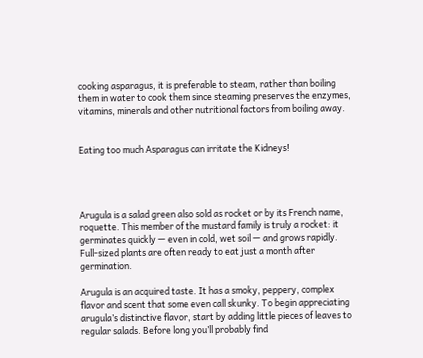cooking asparagus, it is preferable to steam, rather than boiling them in water to cook them since steaming preserves the enzymes, vitamins, minerals and other nutritional factors from boiling away.


Eating too much Asparagus can irritate the Kidneys!




Arugula is a salad green also sold as rocket or by its French name, roquette. This member of the mustard family is truly a rocket: it germinates quickly — even in cold, wet soil — and grows rapidly. Full-sized plants are often ready to eat just a month after germination.

Arugula is an acquired taste. It has a smoky, peppery, complex flavor and scent that some even call skunky. To begin appreciating arugula’s distinctive flavor, start by adding little pieces of leaves to regular salads. Before long you’ll probably find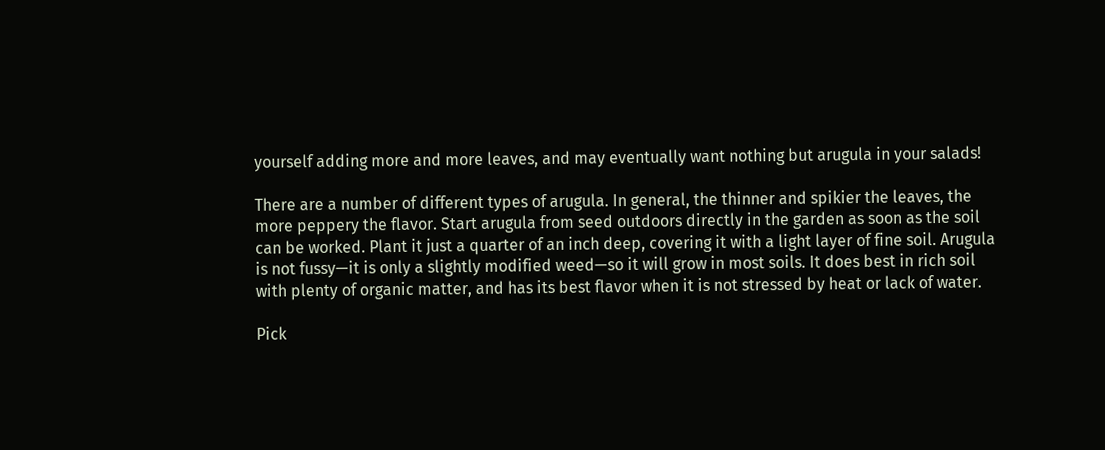yourself adding more and more leaves, and may eventually want nothing but arugula in your salads!

There are a number of different types of arugula. In general, the thinner and spikier the leaves, the more peppery the flavor. Start arugula from seed outdoors directly in the garden as soon as the soil can be worked. Plant it just a quarter of an inch deep, covering it with a light layer of fine soil. Arugula is not fussy—it is only a slightly modified weed—so it will grow in most soils. It does best in rich soil with plenty of organic matter, and has its best flavor when it is not stressed by heat or lack of water.

Pick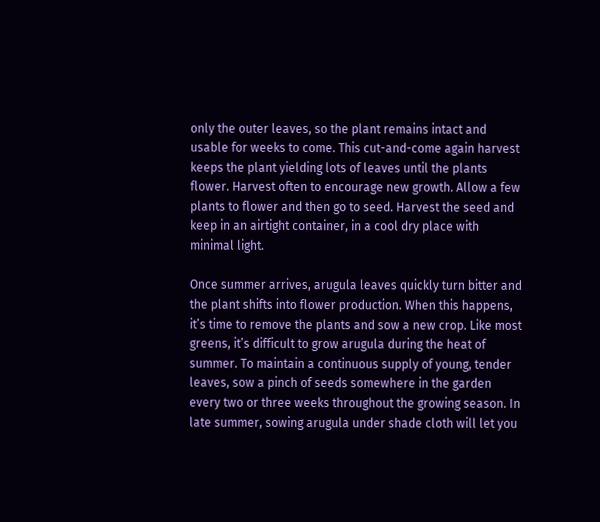only the outer leaves, so the plant remains intact and usable for weeks to come. This cut-and-come again harvest keeps the plant yielding lots of leaves until the plants flower. Harvest often to encourage new growth. Allow a few plants to flower and then go to seed. Harvest the seed and keep in an airtight container, in a cool dry place with minimal light.

Once summer arrives, arugula leaves quickly turn bitter and the plant shifts into flower production. When this happens, it’s time to remove the plants and sow a new crop. Like most greens, it’s difficult to grow arugula during the heat of summer. To maintain a continuous supply of young, tender leaves, sow a pinch of seeds somewhere in the garden every two or three weeks throughout the growing season. In late summer, sowing arugula under shade cloth will let you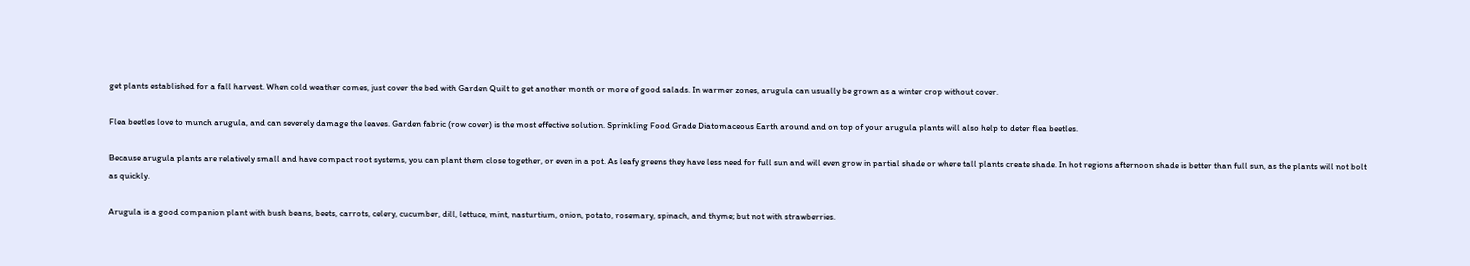get plants established for a fall harvest. When cold weather comes, just cover the bed with Garden Quilt to get another month or more of good salads. In warmer zones, arugula can usually be grown as a winter crop without cover.

Flea beetles love to munch arugula, and can severely damage the leaves. Garden fabric (row cover) is the most effective solution. Sprinkling Food Grade Diatomaceous Earth around and on top of your arugula plants will also help to deter flea beetles.

Because arugula plants are relatively small and have compact root systems, you can plant them close together, or even in a pot. As leafy greens they have less need for full sun and will even grow in partial shade or where tall plants create shade. In hot regions afternoon shade is better than full sun, as the plants will not bolt as quickly.

Arugula is a good companion plant with bush beans, beets, carrots, celery, cucumber, dill, lettuce, mint, nasturtium, onion, potato, rosemary, spinach, and thyme; but not with strawberries.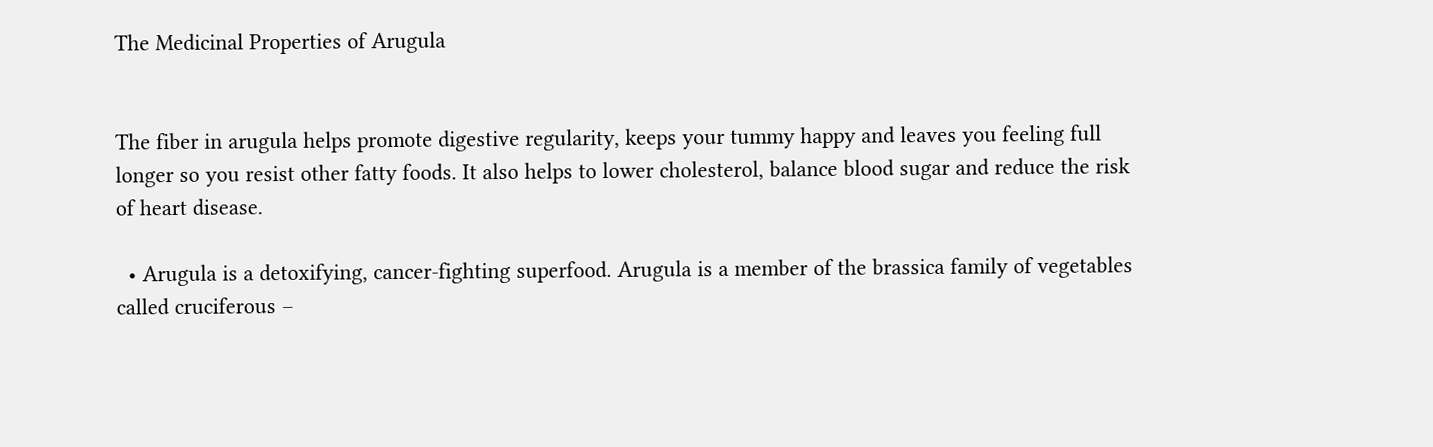The Medicinal Properties of Arugula


The fiber in arugula helps promote digestive regularity, keeps your tummy happy and leaves you feeling full longer so you resist other fatty foods. It also helps to lower cholesterol, balance blood sugar and reduce the risk of heart disease.

  • Arugula is a detoxifying, cancer-fighting superfood. Arugula is a member of the brassica family of vegetables called cruciferous –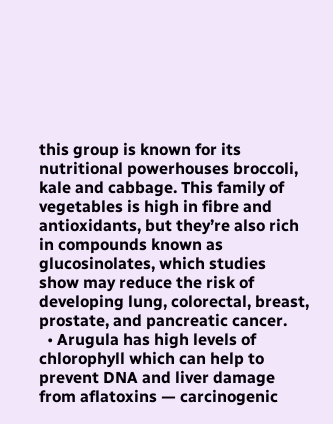this group is known for its nutritional powerhouses broccoli, kale and cabbage. This family of vegetables is high in fibre and antioxidants, but they’re also rich in compounds known as glucosinolates, which studies show may reduce the risk of developing lung, colorectal, breast, prostate, and pancreatic cancer.
  • Arugula has high levels of chlorophyll which can help to prevent DNA and liver damage from aflatoxins — carcinogenic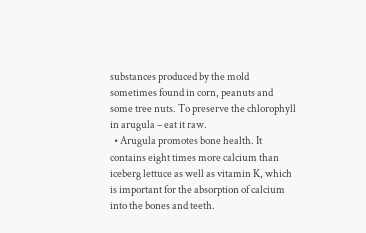substances produced by the mold sometimes found in corn, peanuts and some tree nuts. To preserve the chlorophyll in arugula – eat it raw.
  • Arugula promotes bone health. It contains eight times more calcium than iceberg lettuce as well as vitamin K, which is important for the absorption of calcium into the bones and teeth.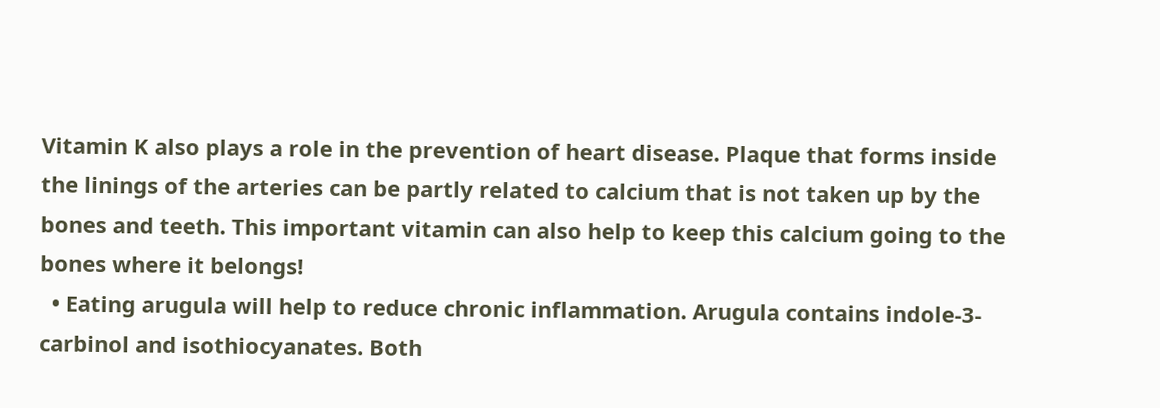Vitamin K also plays a role in the prevention of heart disease. Plaque that forms inside the linings of the arteries can be partly related to calcium that is not taken up by the bones and teeth. This important vitamin can also help to keep this calcium going to the bones where it belongs!
  • Eating arugula will help to reduce chronic inflammation. Arugula contains indole-3-carbinol and isothiocyanates. Both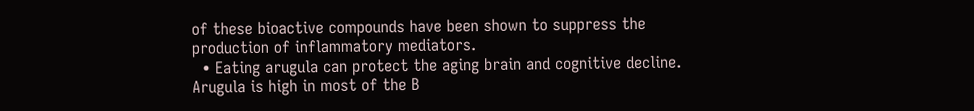of these bioactive compounds have been shown to suppress the production of inflammatory mediators.
  • Eating arugula can protect the aging brain and cognitive decline. Arugula is high in most of the B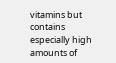vitamins but contains especially high amounts of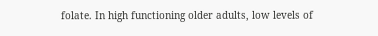folate. In high functioning older adults, low levels of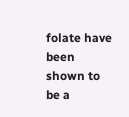folate have been shown to be a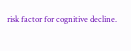risk factor for cognitive decline.